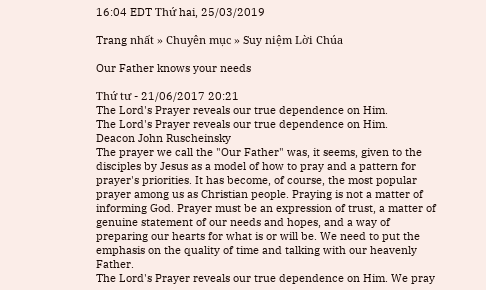16:04 EDT Thứ hai, 25/03/2019

Trang nhất » Chuyên mục » Suy niệm Lời Chúa

Our Father knows your needs

Thứ tư - 21/06/2017 20:21
The Lord's Prayer reveals our true dependence on Him.
The Lord's Prayer reveals our true dependence on Him.
Deacon John Ruscheinsky
The prayer we call the "Our Father" was, it seems, given to the disciples by Jesus as a model of how to pray and a pattern for prayer's priorities. It has become, of course, the most popular prayer among us as Christian people. Praying is not a matter of informing God. Prayer must be an expression of trust, a matter of genuine statement of our needs and hopes, and a way of preparing our hearts for what is or will be. We need to put the emphasis on the quality of time and talking with our heavenly Father.
The Lord's Prayer reveals our true dependence on Him. We pray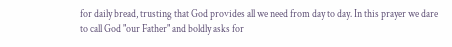for daily bread, trusting that God provides all we need from day to day. In this prayer we dare to call God "our Father" and boldly asks for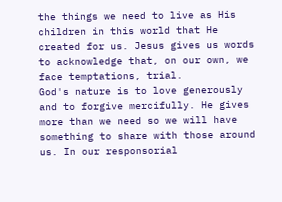the things we need to live as His children in this world that He created for us. Jesus gives us words to acknowledge that, on our own, we face temptations, trial.
God's nature is to love generously and to forgive mercifully. He gives more than we need so we will have something to share with those around us. In our responsorial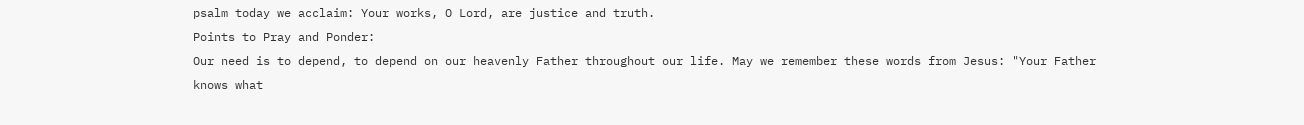psalm today we acclaim: Your works, O Lord, are justice and truth.
Points to Pray and Ponder:
Our need is to depend, to depend on our heavenly Father throughout our life. May we remember these words from Jesus: "Your Father knows what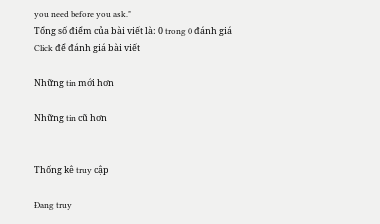you need before you ask."
Tổng số điểm của bài viết là: 0 trong 0 đánh giá
Click để đánh giá bài viết

Những tin mới hơn

Những tin cũ hơn


Thống kê truy cập

Đang truy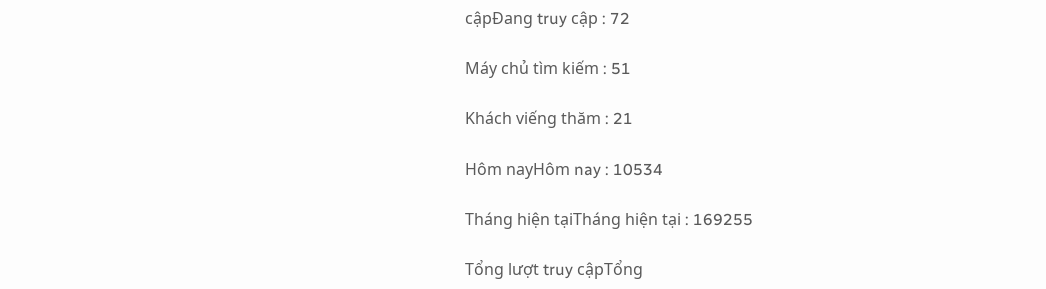cậpĐang truy cập : 72

Máy chủ tìm kiếm : 51

Khách viếng thăm : 21

Hôm nayHôm nay : 10534

Tháng hiện tạiTháng hiện tại : 169255

Tổng lượt truy cậpTổng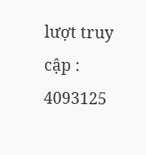lượt truy cập : 4093125